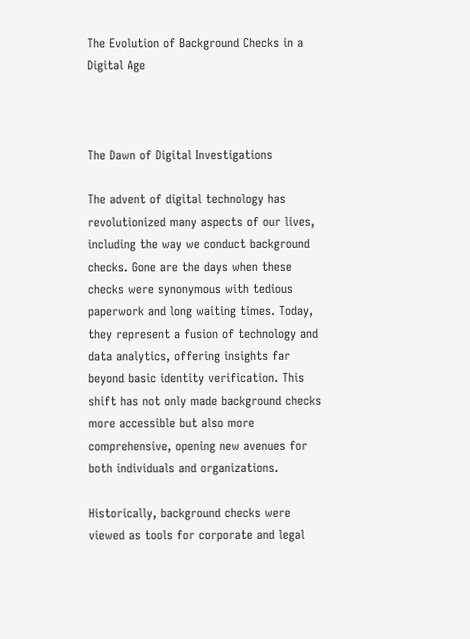The Evolution of Background Checks in a Digital Age



The Dawn of Digital Investigations

The advent of digital technology has revolutionized many aspects of our lives, including the way we conduct background checks. Gone are the days when these checks were synonymous with tedious paperwork and long waiting times. Today, they represent a fusion of technology and data analytics, offering insights far beyond basic identity verification. This shift has not only made background checks more accessible but also more comprehensive, opening new avenues for both individuals and organizations.

Historically, background checks were viewed as tools for corporate and legal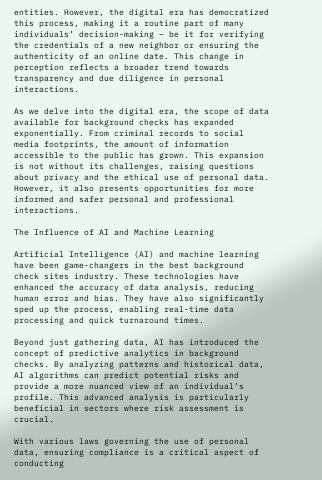entities. However, the digital era has democratized this process, making it a routine part of many individuals’ decision-making – be it for verifying the credentials of a new neighbor or ensuring the authenticity of an online date. This change in perception reflects a broader trend towards transparency and due diligence in personal interactions.

As we delve into the digital era, the scope of data available for background checks has expanded exponentially. From criminal records to social media footprints, the amount of information accessible to the public has grown. This expansion is not without its challenges, raising questions about privacy and the ethical use of personal data. However, it also presents opportunities for more informed and safer personal and professional interactions.

The Influence of AI and Machine Learning

Artificial Intelligence (AI) and machine learning have been game-changers in the best background check sites industry. These technologies have enhanced the accuracy of data analysis, reducing human error and bias. They have also significantly sped up the process, enabling real-time data processing and quick turnaround times.

Beyond just gathering data, AI has introduced the concept of predictive analytics in background checks. By analyzing patterns and historical data, AI algorithms can predict potential risks and provide a more nuanced view of an individual’s profile. This advanced analysis is particularly beneficial in sectors where risk assessment is crucial.

With various laws governing the use of personal data, ensuring compliance is a critical aspect of conducting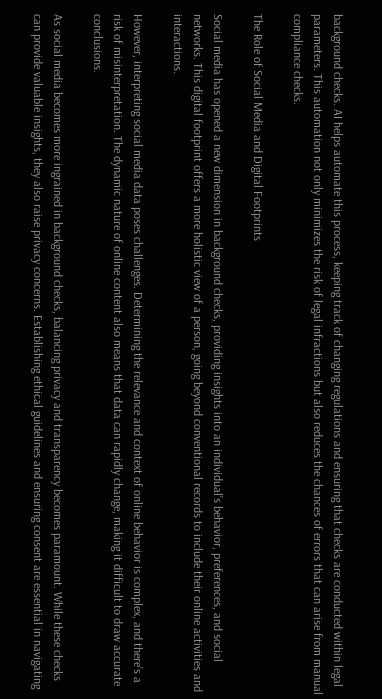background checks. AI helps automate this process, keeping track of changing regulations and ensuring that checks are conducted within legal parameters. This automation not only minimizes the risk of legal infractions but also reduces the chances of errors that can arise from manual compliance checks.

The Role of Social Media and Digital Footprints

Social media has opened a new dimension in background checks, providing insights into an individual’s behavior, preferences, and social networks. This digital footprint offers a more holistic view of a person, going beyond conventional records to include their online activities and interactions.

However, interpreting social media data poses challenges. Determining the relevance and context of online behavior is complex, and there’s a risk of misinterpretation. The dynamic nature of online content also means that data can rapidly change, making it difficult to draw accurate conclusions.

As social media becomes more ingrained in background checks, balancing privacy and transparency becomes paramount. While these checks can provide valuable insights, they also raise privacy concerns. Establishing ethical guidelines and ensuring consent are essential in navigating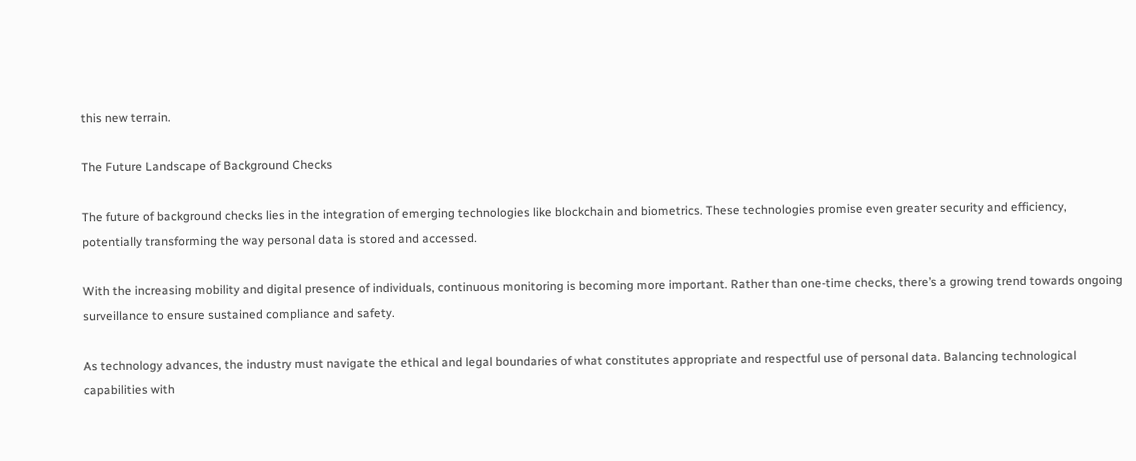this new terrain.

The Future Landscape of Background Checks

The future of background checks lies in the integration of emerging technologies like blockchain and biometrics. These technologies promise even greater security and efficiency, potentially transforming the way personal data is stored and accessed.

With the increasing mobility and digital presence of individuals, continuous monitoring is becoming more important. Rather than one-time checks, there’s a growing trend towards ongoing surveillance to ensure sustained compliance and safety.

As technology advances, the industry must navigate the ethical and legal boundaries of what constitutes appropriate and respectful use of personal data. Balancing technological capabilities with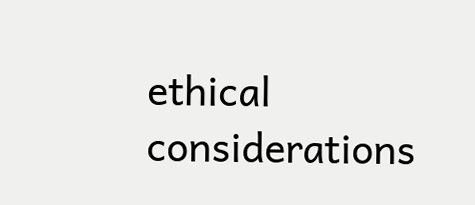ethical considerations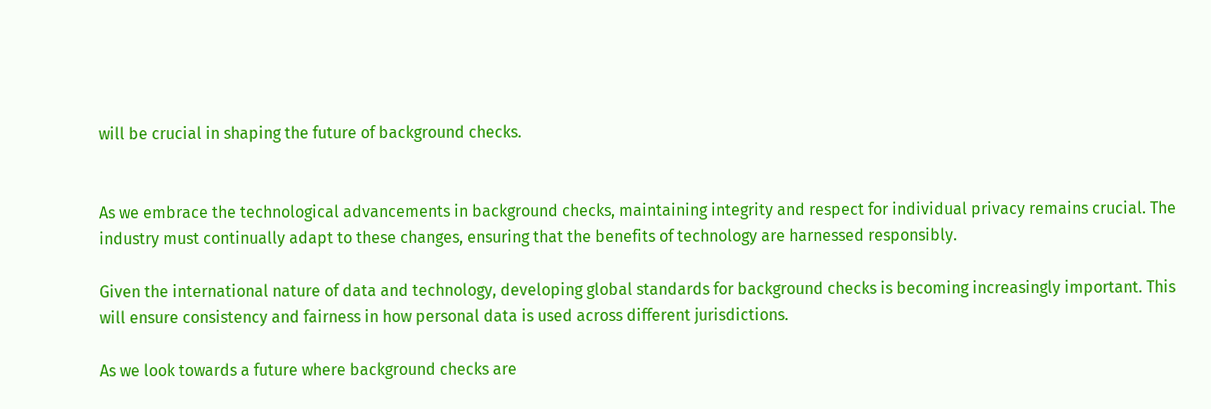will be crucial in shaping the future of background checks.


As we embrace the technological advancements in background checks, maintaining integrity and respect for individual privacy remains crucial. The industry must continually adapt to these changes, ensuring that the benefits of technology are harnessed responsibly.

Given the international nature of data and technology, developing global standards for background checks is becoming increasingly important. This will ensure consistency and fairness in how personal data is used across different jurisdictions.

As we look towards a future where background checks are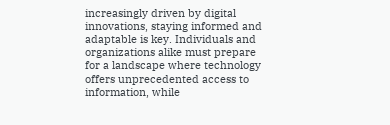increasingly driven by digital innovations, staying informed and adaptable is key. Individuals and organizations alike must prepare for a landscape where technology offers unprecedented access to information, while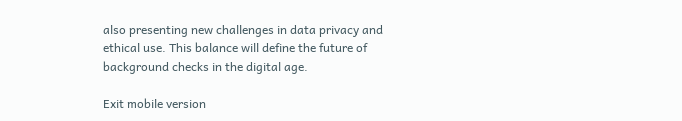also presenting new challenges in data privacy and ethical use. This balance will define the future of background checks in the digital age.

Exit mobile version